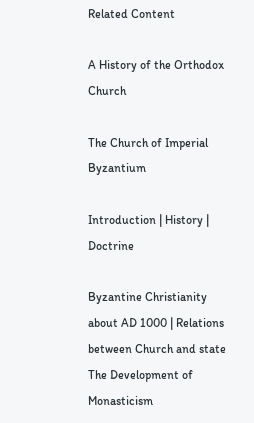Related Content

A History of the Orthodox Church

The Church of Imperial Byzantium

Introduction | History | Doctrine

Byzantine Christianity about AD 1000 | Relations between Church and state
The Development of Monasticism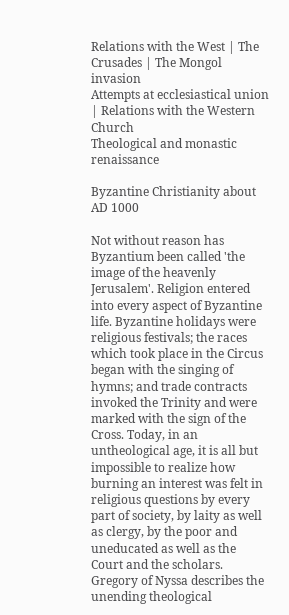Relations with the West | The Crusades | The Mongol invasion
Attempts at ecclesiastical union | Relations with the Western Church
Theological and monastic renaissance

Byzantine Christianity about AD 1000

Not without reason has Byzantium been called 'the image of the heavenly Jerusalem'. Religion entered into every aspect of Byzantine life. Byzantine holidays were religious festivals; the races which took place in the Circus began with the singing of hymns; and trade contracts invoked the Trinity and were marked with the sign of the Cross. Today, in an untheological age, it is all but impossible to realize how burning an interest was felt in religious questions by every part of society, by laity as well as clergy, by the poor and uneducated as well as the Court and the scholars. Gregory of Nyssa describes the unending theological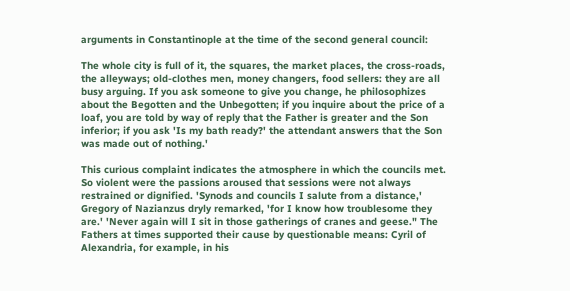arguments in Constantinople at the time of the second general council:

The whole city is full of it, the squares, the market places, the cross-roads, the alleyways; old-clothes men, money changers, food sellers: they are all busy arguing. If you ask someone to give you change, he philosophizes about the Begotten and the Unbegotten; if you inquire about the price of a loaf, you are told by way of reply that the Father is greater and the Son inferior; if you ask 'Is my bath ready?' the attendant answers that the Son was made out of nothing.'

This curious complaint indicates the atmosphere in which the councils met. So violent were the passions aroused that sessions were not always restrained or dignified. 'Synods and councils I salute from a distance,' Gregory of Nazianzus dryly remarked, 'for I know how troublesome they are.' 'Never again will I sit in those gatherings of cranes and geese." The Fathers at times supported their cause by questionable means: Cyril of Alexandria, for example, in his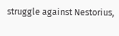struggle against Nestorius,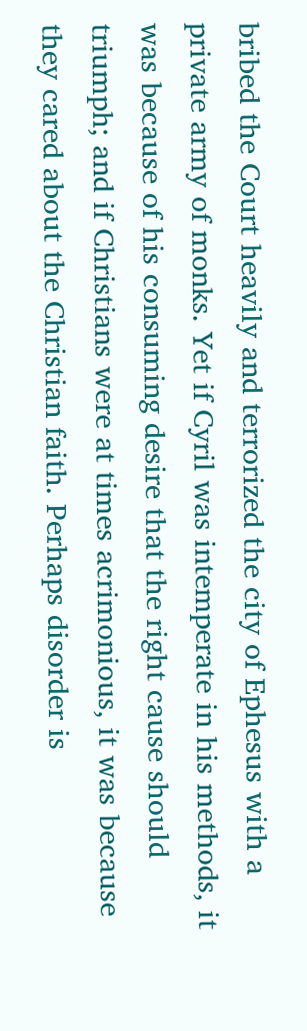bribed the Court heavily and terrorized the city of Ephesus with a private army of monks. Yet if Cyril was intemperate in his methods, it was because of his consuming desire that the right cause should triumph; and if Christians were at times acrimonious, it was because they cared about the Christian faith. Perhaps disorder is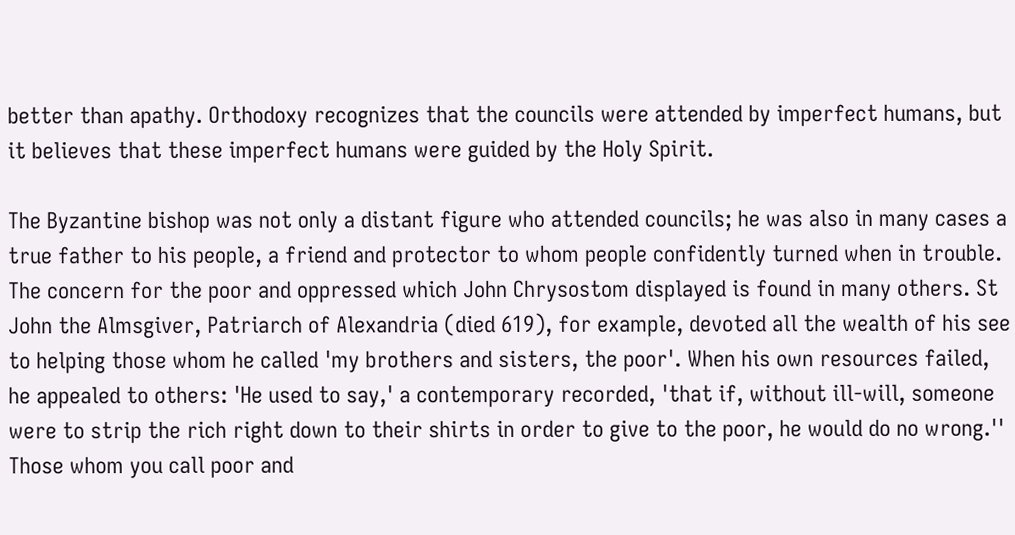better than apathy. Orthodoxy recognizes that the councils were attended by imperfect humans, but it believes that these imperfect humans were guided by the Holy Spirit.

The Byzantine bishop was not only a distant figure who attended councils; he was also in many cases a true father to his people, a friend and protector to whom people confidently turned when in trouble. The concern for the poor and oppressed which John Chrysostom displayed is found in many others. St John the Almsgiver, Patriarch of Alexandria (died 619), for example, devoted all the wealth of his see to helping those whom he called 'my brothers and sisters, the poor'. When his own resources failed, he appealed to others: 'He used to say,' a contemporary recorded, 'that if, without ill-will, someone were to strip the rich right down to their shirts in order to give to the poor, he would do no wrong.'' Those whom you call poor and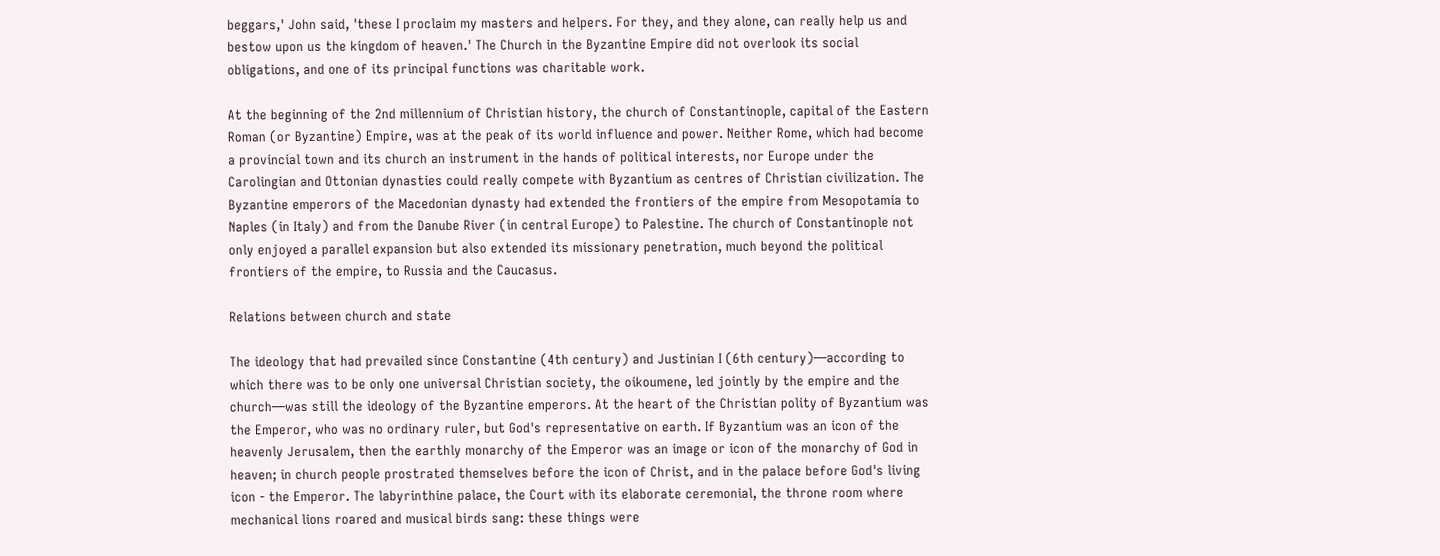beggars,' John said, 'these I proclaim my masters and helpers. For they, and they alone, can really help us and bestow upon us the kingdom of heaven.' The Church in the Byzantine Empire did not overlook its social obligations, and one of its principal functions was charitable work.

At the beginning of the 2nd millennium of Christian history, the church of Constantinople, capital of the Eastern Roman (or Byzantine) Empire, was at the peak of its world influence and power. Neither Rome, which had become a provincial town and its church an instrument in the hands of political interests, nor Europe under the Carolingian and Ottonian dynasties could really compete with Byzantium as centres of Christian civilization. The Byzantine emperors of the Macedonian dynasty had extended the frontiers of the empire from Mesopotamia to Naples (in Italy) and from the Danube River (in central Europe) to Palestine. The church of Constantinople not only enjoyed a parallel expansion but also extended its missionary penetration, much beyond the political frontiers of the empire, to Russia and the Caucasus.

Relations between church and state

The ideology that had prevailed since Constantine (4th century) and Justinian I (6th century)—according to which there was to be only one universal Christian society, the oikoumene, led jointly by the empire and the church—was still the ideology of the Byzantine emperors. At the heart of the Christian polity of Byzantium was the Emperor, who was no ordinary ruler, but God's representative on earth. If Byzantium was an icon of the heavenly Jerusalem, then the earthly monarchy of the Emperor was an image or icon of the monarchy of God in heaven; in church people prostrated themselves before the icon of Christ, and in the palace before God's living icon - the Emperor. The labyrinthine palace, the Court with its elaborate ceremonial, the throne room where mechanical lions roared and musical birds sang: these things were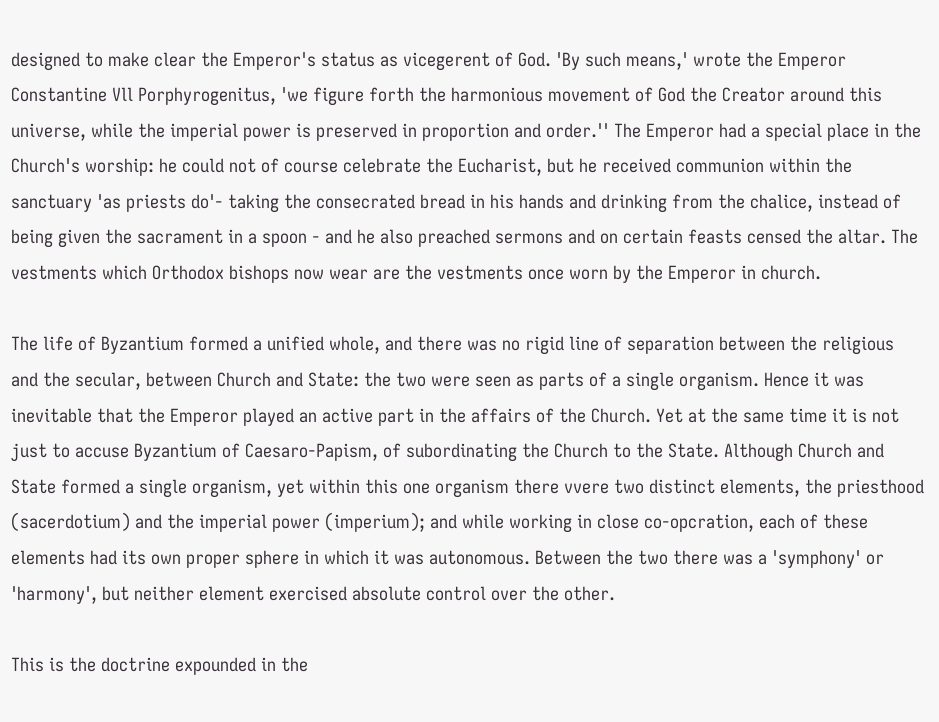designed to make clear the Emperor's status as vicegerent of God. 'By such means,' wrote the Emperor Constantine Vll Porphyrogenitus, 'we figure forth the harmonious movement of God the Creator around this universe, while the imperial power is preserved in proportion and order.'' The Emperor had a special place in the Church's worship: he could not of course celebrate the Eucharist, but he received communion within the sanctuary 'as priests do'- taking the consecrated bread in his hands and drinking from the chalice, instead of being given the sacrament in a spoon - and he also preached sermons and on certain feasts censed the altar. The vestments which Orthodox bishops now wear are the vestments once worn by the Emperor in church.

The life of Byzantium formed a unified whole, and there was no rigid line of separation between the religious and the secular, between Church and State: the two were seen as parts of a single organism. Hence it was inevitable that the Emperor played an active part in the affairs of the Church. Yet at the same time it is not just to accuse Byzantium of Caesaro-Papism, of subordinating the Church to the State. Although Church and State formed a single organism, yet within this one organism there vvere two distinct elements, the priesthood (sacerdotium) and the imperial power (imperium); and while working in close co-opcration, each of these elements had its own proper sphere in which it was autonomous. Between the two there was a 'symphony' or 'harmony', but neither element exercised absolute control over the other.

This is the doctrine expounded in the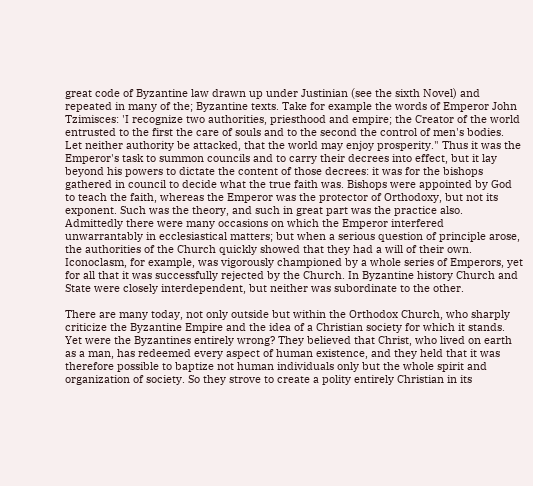great code of Byzantine law drawn up under Justinian (see the sixth Novel) and repeated in many of the; Byzantine texts. Take for example the words of Emperor John Tzimisces: 'I recognize two authorities, priesthood and empire; the Creator of the world entrusted to the first the care of souls and to the second the control of men's bodies. Let neither authority be attacked, that the world may enjoy prosperity." Thus it was the Emperor's task to summon councils and to carry their decrees into effect, but it lay beyond his powers to dictate the content of those decrees: it was for the bishops gathered in council to decide what the true faith was. Bishops were appointed by God to teach the faith, whereas the Emperor was the protector of Orthodoxy, but not its exponent. Such was the theory, and such in great part was the practice also. Admittedly there were many occasions on which the Emperor interfered unwarrantably in ecclesiastical matters; but when a serious question of principle arose, the authorities of the Church quickly showed that they had a will of their own. Iconoclasm, for example, was vigorously championed by a whole series of Emperors, yet for all that it was successfully rejected by the Church. In Byzantine history Church and State were closely interdependent, but neither was subordinate to the other.

There are many today, not only outside but within the Orthodox Church, who sharply criticize the Byzantine Empire and the idea of a Christian society for which it stands. Yet were the Byzantines entirely wrong? They believed that Christ, who lived on earth as a man, has redeemed every aspect of human existence, and they held that it was therefore possible to baptize not human individuals only but the whole spirit and organization of society. So they strove to create a polity entirely Christian in its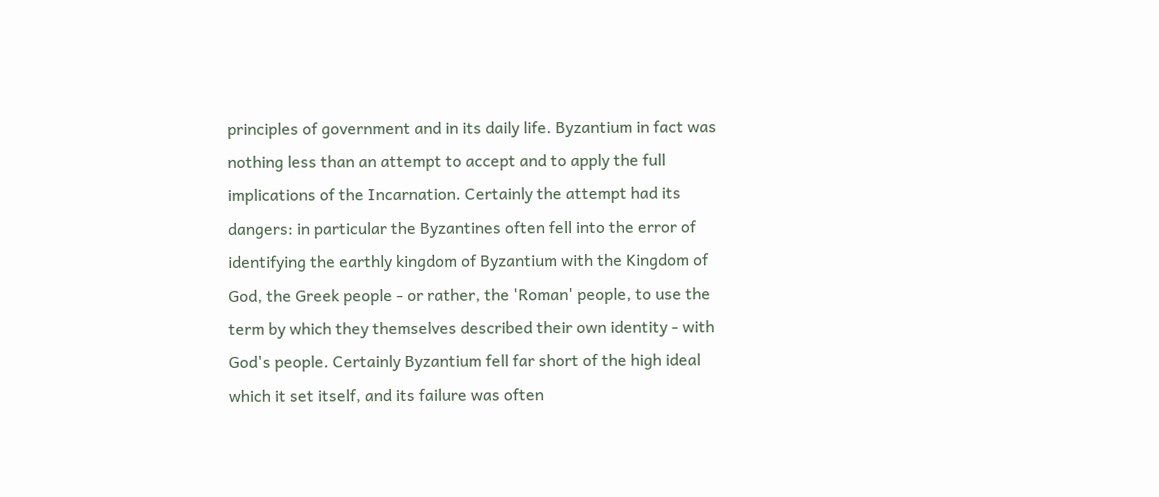principles of government and in its daily life. Byzantium in fact was nothing less than an attempt to accept and to apply the full implications of the Incarnation. Certainly the attempt had its dangers: in particular the Byzantines often fell into the error of identifying the earthly kingdom of Byzantium with the Kingdom of God, the Greek people - or rather, the 'Roman' people, to use the term by which they themselves described their own identity - with God's people. Certainly Byzantium fell far short of the high ideal which it set itself, and its failure was often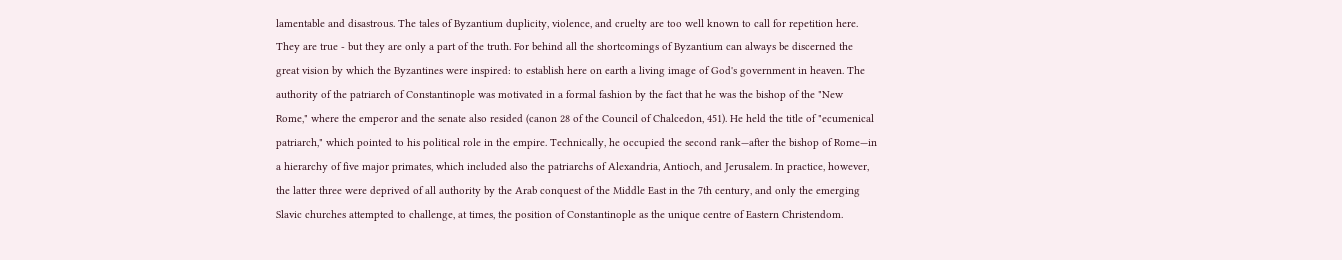lamentable and disastrous. The tales of Byzantium duplicity, violence, and cruelty are too well known to call for repetition here. They are true - but they are only a part of the truth. For behind all the shortcomings of Byzantium can always be discerned the great vision by which the Byzantines were inspired: to establish here on earth a living image of God's government in heaven. The authority of the patriarch of Constantinople was motivated in a formal fashion by the fact that he was the bishop of the "New Rome," where the emperor and the senate also resided (canon 28 of the Council of Chalcedon, 451). He held the title of "ecumenical patriarch," which pointed to his political role in the empire. Technically, he occupied the second rank—after the bishop of Rome—in a hierarchy of five major primates, which included also the patriarchs of Alexandria, Antioch, and Jerusalem. In practice, however, the latter three were deprived of all authority by the Arab conquest of the Middle East in the 7th century, and only the emerging Slavic churches attempted to challenge, at times, the position of Constantinople as the unique centre of Eastern Christendom.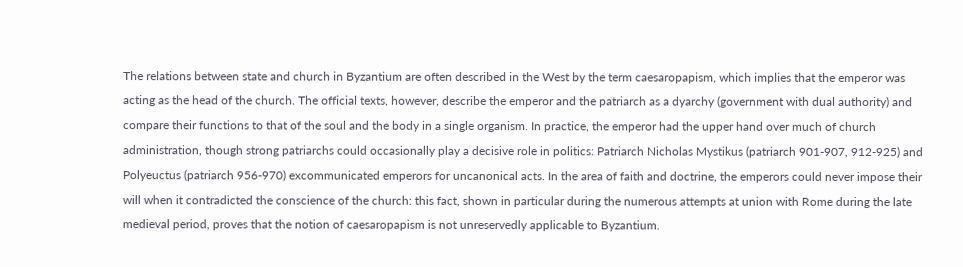The relations between state and church in Byzantium are often described in the West by the term caesaropapism, which implies that the emperor was acting as the head of the church. The official texts, however, describe the emperor and the patriarch as a dyarchy (government with dual authority) and compare their functions to that of the soul and the body in a single organism. In practice, the emperor had the upper hand over much of church administration, though strong patriarchs could occasionally play a decisive role in politics: Patriarch Nicholas Mystikus (patriarch 901-907, 912-925) and Polyeuctus (patriarch 956-970) excommunicated emperors for uncanonical acts. In the area of faith and doctrine, the emperors could never impose their will when it contradicted the conscience of the church: this fact, shown in particular during the numerous attempts at union with Rome during the late medieval period, proves that the notion of caesaropapism is not unreservedly applicable to Byzantium.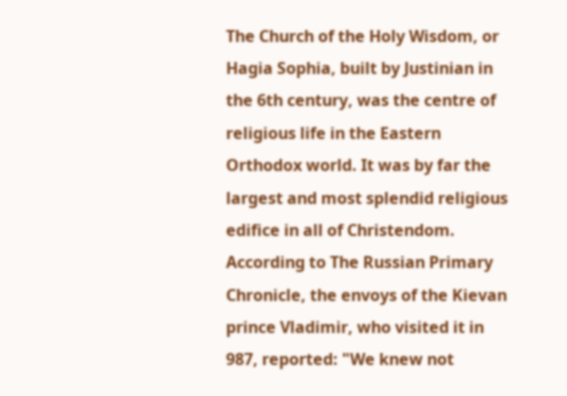The Church of the Holy Wisdom, or Hagia Sophia, built by Justinian in the 6th century, was the centre of religious life in the Eastern Orthodox world. It was by far the largest and most splendid religious edifice in all of Christendom. According to The Russian Primary Chronicle, the envoys of the Kievan prince Vladimir, who visited it in 987, reported: "We knew not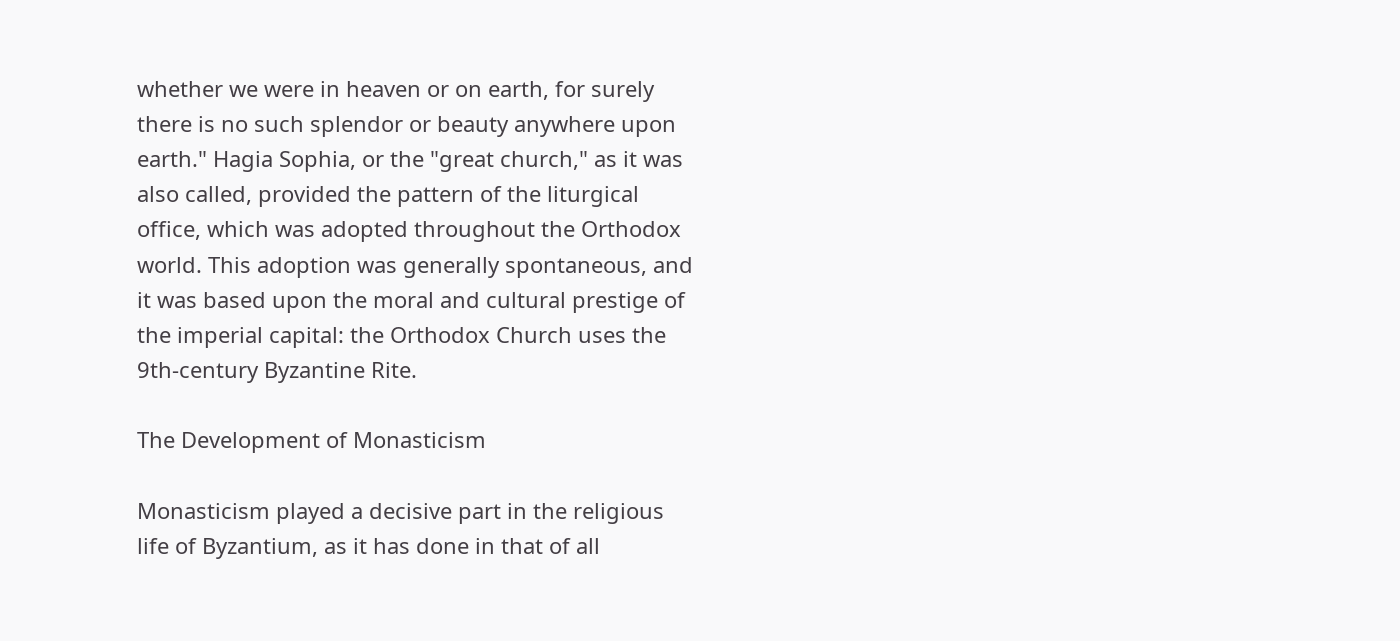whether we were in heaven or on earth, for surely there is no such splendor or beauty anywhere upon earth." Hagia Sophia, or the "great church," as it was also called, provided the pattern of the liturgical office, which was adopted throughout the Orthodox world. This adoption was generally spontaneous, and it was based upon the moral and cultural prestige of the imperial capital: the Orthodox Church uses the 9th-century Byzantine Rite.

The Development of Monasticism

Monasticism played a decisive part in the religious life of Byzantium, as it has done in that of all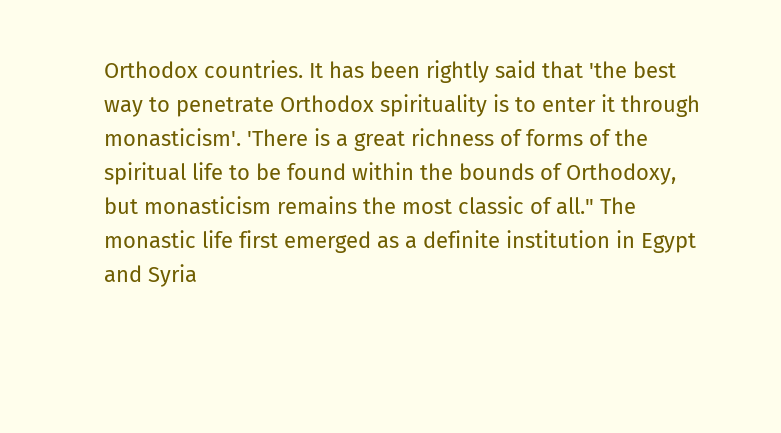Orthodox countries. It has been rightly said that 'the best way to penetrate Orthodox spirituality is to enter it through monasticism'. 'There is a great richness of forms of the spiritual life to be found within the bounds of Orthodoxy, but monasticism remains the most classic of all." The monastic life first emerged as a definite institution in Egypt and Syria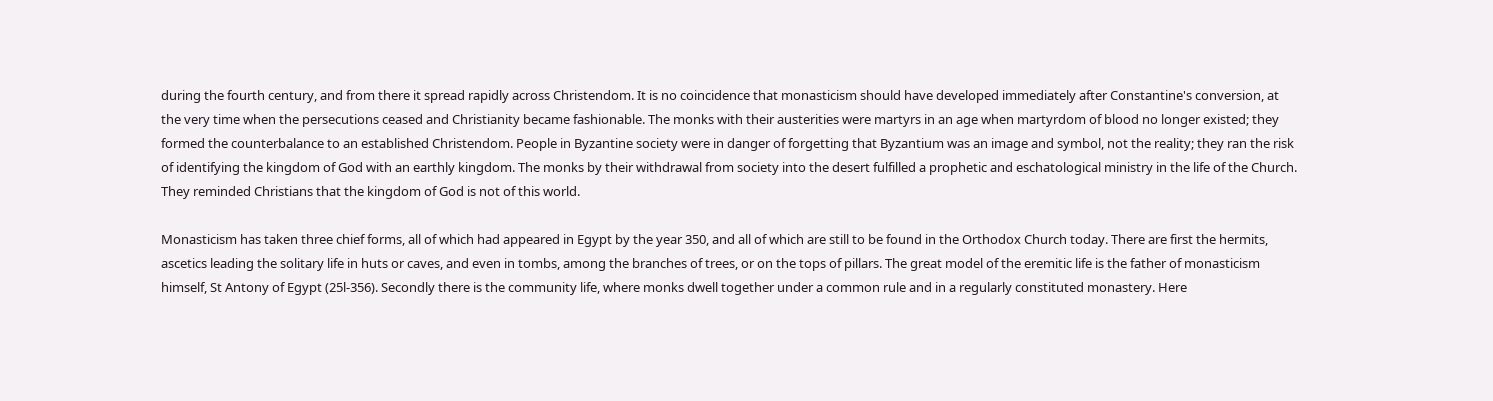during the fourth century, and from there it spread rapidly across Christendom. It is no coincidence that monasticism should have developed immediately after Constantine's conversion, at the very time when the persecutions ceased and Christianity became fashionable. The monks with their austerities were martyrs in an age when martyrdom of blood no longer existed; they formed the counterbalance to an established Christendom. People in Byzantine society were in danger of forgetting that Byzantium was an image and symbol, not the reality; they ran the risk of identifying the kingdom of God with an earthly kingdom. The monks by their withdrawal from society into the desert fulfilled a prophetic and eschatological ministry in the life of the Church. They reminded Christians that the kingdom of God is not of this world.

Monasticism has taken three chief forms, all of which had appeared in Egypt by the year 350, and all of which are still to be found in the Orthodox Church today. There are first the hermits, ascetics leading the solitary life in huts or caves, and even in tombs, among the branches of trees, or on the tops of pillars. The great model of the eremitic life is the father of monasticism himself, St Antony of Egypt (25l-356). Secondly there is the community life, where monks dwell together under a common rule and in a regularly constituted monastery. Here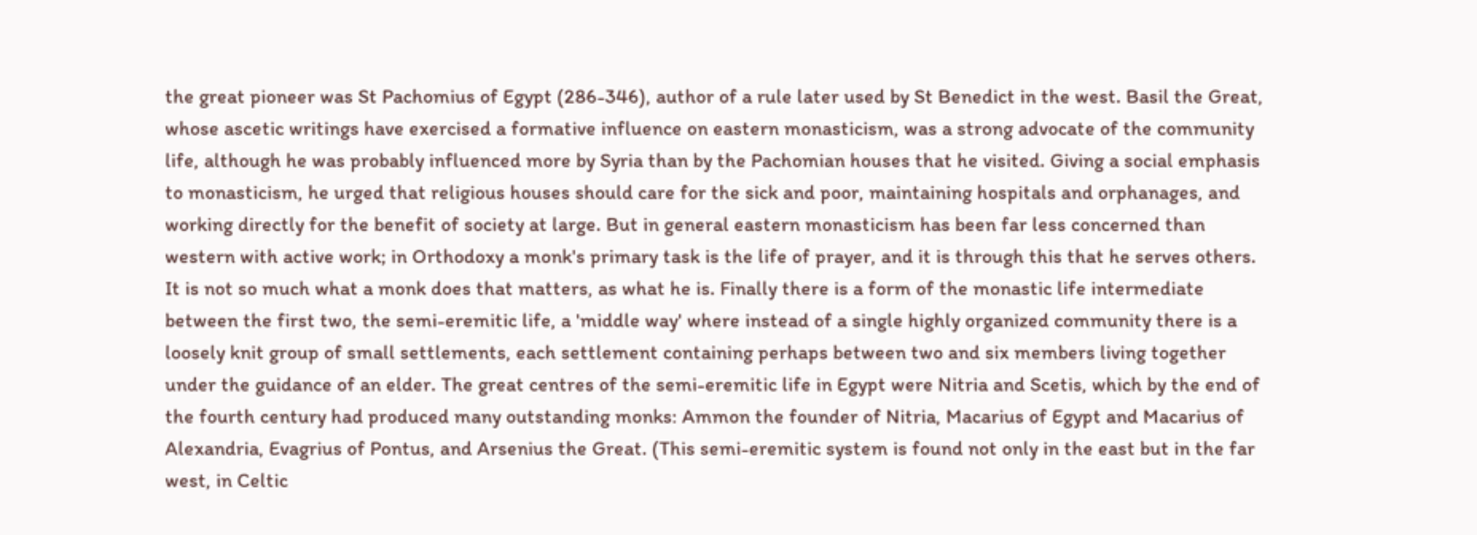the great pioneer was St Pachomius of Egypt (286-346), author of a rule later used by St Benedict in the west. Basil the Great, whose ascetic writings have exercised a formative influence on eastern monasticism, was a strong advocate of the community life, although he was probably influenced more by Syria than by the Pachomian houses that he visited. Giving a social emphasis to monasticism, he urged that religious houses should care for the sick and poor, maintaining hospitals and orphanages, and working directly for the benefit of society at large. But in general eastern monasticism has been far less concerned than western with active work; in Orthodoxy a monk's primary task is the life of prayer, and it is through this that he serves others. It is not so much what a monk does that matters, as what he is. Finally there is a form of the monastic life intermediate between the first two, the semi-eremitic life, a 'middle way' where instead of a single highly organized community there is a loosely knit group of small settlements, each settlement containing perhaps between two and six members living together under the guidance of an elder. The great centres of the semi-eremitic life in Egypt were Nitria and Scetis, which by the end of the fourth century had produced many outstanding monks: Ammon the founder of Nitria, Macarius of Egypt and Macarius of Alexandria, Evagrius of Pontus, and Arsenius the Great. (This semi-eremitic system is found not only in the east but in the far west, in Celtic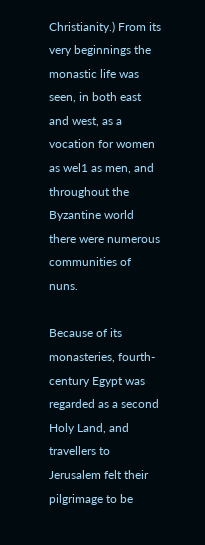Christianity.) From its very beginnings the monastic life was seen, in both east and west, as a vocation for women as wel1 as men, and throughout the Byzantine world there were numerous communities of nuns.

Because of its monasteries, fourth-century Egypt was regarded as a second Holy Land, and travellers to Jerusalem felt their pilgrimage to be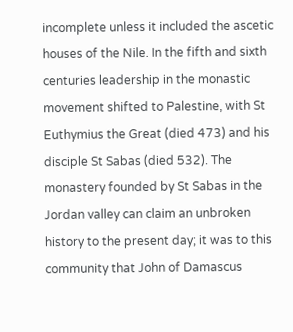incomplete unless it included the ascetic houses of the Nile. In the fifth and sixth centuries leadership in the monastic movement shifted to Palestine, with St Euthymius the Great (died 473) and his disciple St Sabas (died 532). The monastery founded by St Sabas in the Jordan valley can claim an unbroken history to the present day; it was to this community that John of Damascus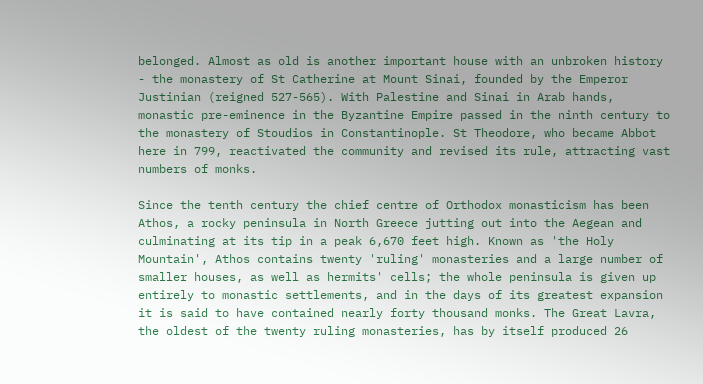belonged. Almost as old is another important house with an unbroken history - the monastery of St Catherine at Mount Sinai, founded by the Emperor Justinian (reigned 527-565). With Palestine and Sinai in Arab hands, monastic pre-eminence in the Byzantine Empire passed in the ninth century to the monastery of Stoudios in Constantinople. St Theodore, who became Abbot here in 799, reactivated the community and revised its rule, attracting vast numbers of monks.

Since the tenth century the chief centre of Orthodox monasticism has been Athos, a rocky peninsula in North Greece jutting out into the Aegean and culminating at its tip in a peak 6,670 feet high. Known as 'the Holy Mountain', Athos contains twenty 'ruling' monasteries and a large number of smaller houses, as well as hermits' cells; the whole peninsula is given up entirely to monastic settlements, and in the days of its greatest expansion it is said to have contained nearly forty thousand monks. The Great Lavra, the oldest of the twenty ruling monasteries, has by itself produced 26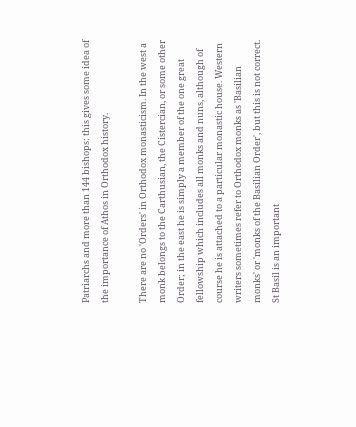Patriarchs and more than 144 bishops: this gives some idea of the importance of Athos in Orthodox history.

There are no 'Orders' in Orthodox monasticism. In the west a monk belongs to the Carthusian, the Cistercian, or some other Order; in the east he is simply a member of the one great fellowship which includes all monks and nuns, although of course he is attached to a particular monastic house. Western writers sometimes refer to Orthodox monks as 'Basilian monks' or 'monks of the Basilian Order', but this is not correct. St Basil is an important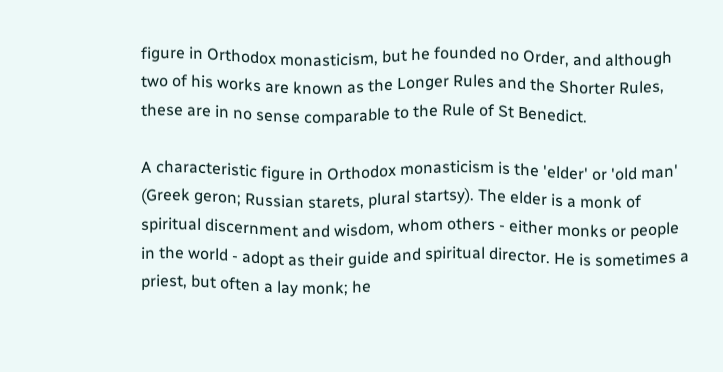figure in Orthodox monasticism, but he founded no Order, and although two of his works are known as the Longer Rules and the Shorter Rules, these are in no sense comparable to the Rule of St Benedict.

A characteristic figure in Orthodox monasticism is the 'elder' or 'old man' (Greek geron; Russian starets, plural startsy). The elder is a monk of spiritual discernment and wisdom, whom others - either monks or people in the world - adopt as their guide and spiritual director. He is sometimes a priest, but often a lay monk; he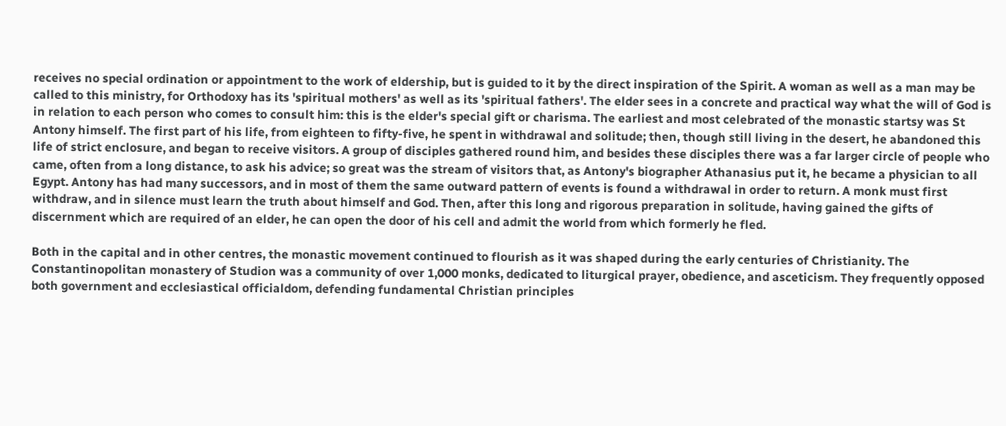receives no special ordination or appointment to the work of eldership, but is guided to it by the direct inspiration of the Spirit. A woman as well as a man may be called to this ministry, for Orthodoxy has its 'spiritual mothers' as well as its 'spiritual fathers'. The elder sees in a concrete and practical way what the will of God is in relation to each person who comes to consult him: this is the elder's special gift or charisma. The earliest and most celebrated of the monastic startsy was St Antony himself. The first part of his life, from eighteen to fifty-five, he spent in withdrawal and solitude; then, though still living in the desert, he abandoned this life of strict enclosure, and began to receive visitors. A group of disciples gathered round him, and besides these disciples there was a far larger circle of people who came, often from a long distance, to ask his advice; so great was the stream of visitors that, as Antony's biographer Athanasius put it, he became a physician to all Egypt. Antony has had many successors, and in most of them the same outward pattern of events is found a withdrawal in order to return. A monk must first withdraw, and in silence must learn the truth about himself and God. Then, after this long and rigorous preparation in solitude, having gained the gifts of discernment which are required of an elder, he can open the door of his cell and admit the world from which formerly he fled.

Both in the capital and in other centres, the monastic movement continued to flourish as it was shaped during the early centuries of Christianity. The Constantinopolitan monastery of Studion was a community of over 1,000 monks, dedicated to liturgical prayer, obedience, and asceticism. They frequently opposed both government and ecclesiastical officialdom, defending fundamental Christian principles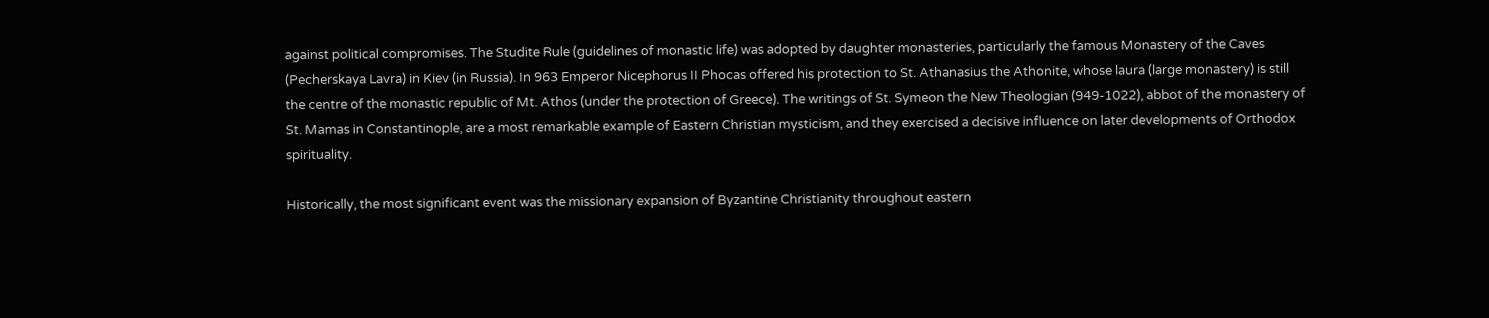against political compromises. The Studite Rule (guidelines of monastic life) was adopted by daughter monasteries, particularly the famous Monastery of the Caves (Pecherskaya Lavra) in Kiev (in Russia). In 963 Emperor Nicephorus II Phocas offered his protection to St. Athanasius the Athonite, whose laura (large monastery) is still the centre of the monastic republic of Mt. Athos (under the protection of Greece). The writings of St. Symeon the New Theologian (949-1022), abbot of the monastery of St. Mamas in Constantinople, are a most remarkable example of Eastern Christian mysticism, and they exercised a decisive influence on later developments of Orthodox spirituality.

Historically, the most significant event was the missionary expansion of Byzantine Christianity throughout eastern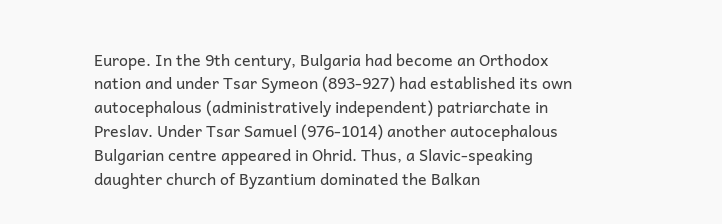Europe. In the 9th century, Bulgaria had become an Orthodox nation and under Tsar Symeon (893-927) had established its own autocephalous (administratively independent) patriarchate in Preslav. Under Tsar Samuel (976-1014) another autocephalous Bulgarian centre appeared in Ohrid. Thus, a Slavic-speaking daughter church of Byzantium dominated the Balkan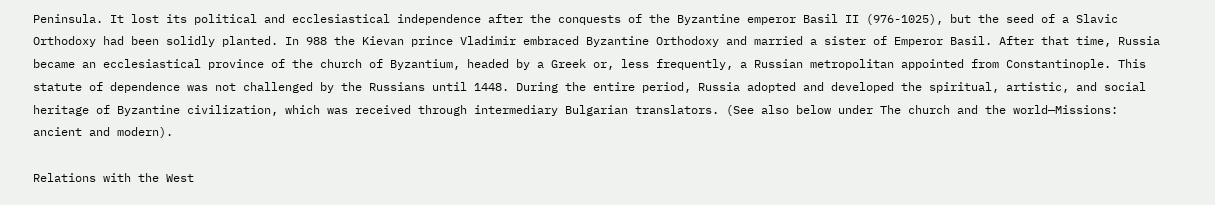Peninsula. It lost its political and ecclesiastical independence after the conquests of the Byzantine emperor Basil II (976-1025), but the seed of a Slavic Orthodoxy had been solidly planted. In 988 the Kievan prince Vladimir embraced Byzantine Orthodoxy and married a sister of Emperor Basil. After that time, Russia became an ecclesiastical province of the church of Byzantium, headed by a Greek or, less frequently, a Russian metropolitan appointed from Constantinople. This statute of dependence was not challenged by the Russians until 1448. During the entire period, Russia adopted and developed the spiritual, artistic, and social heritage of Byzantine civilization, which was received through intermediary Bulgarian translators. (See also below under The church and the world—Missions: ancient and modern).

Relations with the West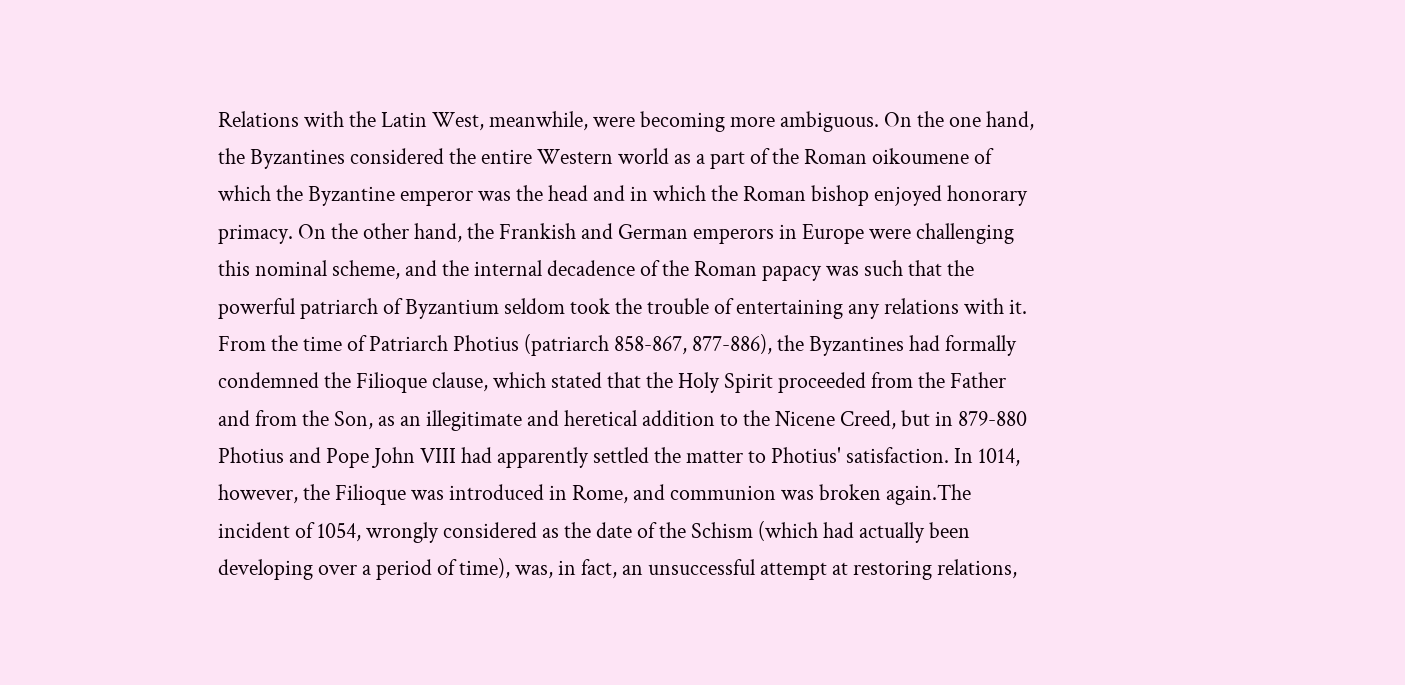Relations with the Latin West, meanwhile, were becoming more ambiguous. On the one hand, the Byzantines considered the entire Western world as a part of the Roman oikoumene of which the Byzantine emperor was the head and in which the Roman bishop enjoyed honorary primacy. On the other hand, the Frankish and German emperors in Europe were challenging this nominal scheme, and the internal decadence of the Roman papacy was such that the powerful patriarch of Byzantium seldom took the trouble of entertaining any relations with it. From the time of Patriarch Photius (patriarch 858-867, 877-886), the Byzantines had formally condemned the Filioque clause, which stated that the Holy Spirit proceeded from the Father and from the Son, as an illegitimate and heretical addition to the Nicene Creed, but in 879-880 Photius and Pope John VIII had apparently settled the matter to Photius' satisfaction. In 1014, however, the Filioque was introduced in Rome, and communion was broken again.The incident of 1054, wrongly considered as the date of the Schism (which had actually been developing over a period of time), was, in fact, an unsuccessful attempt at restoring relations,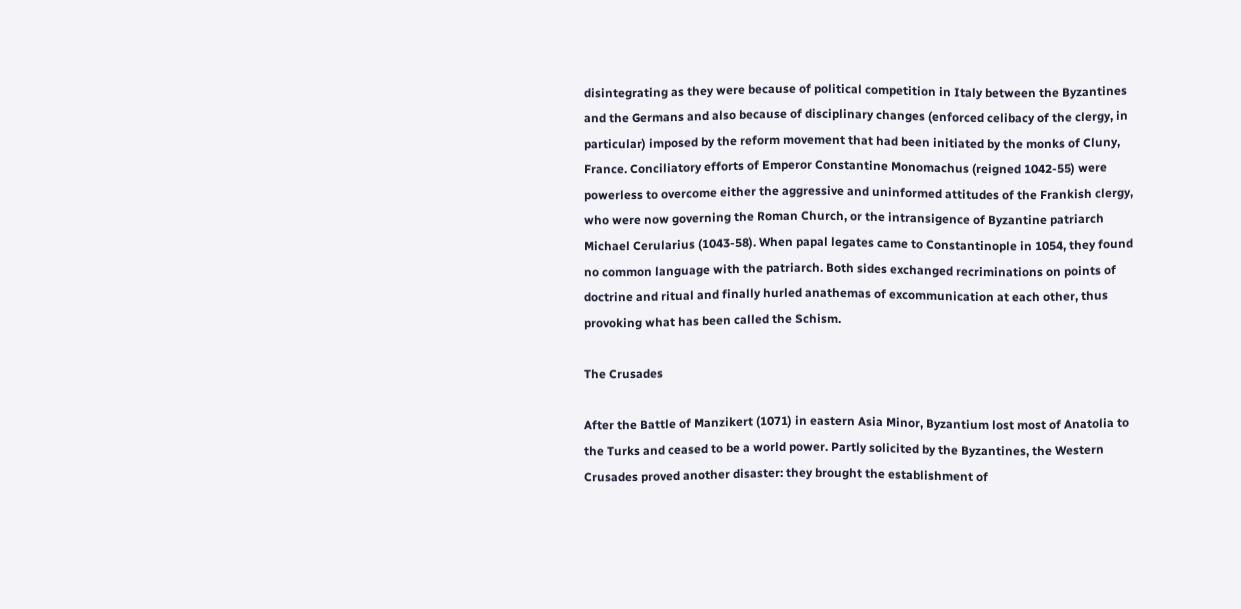disintegrating as they were because of political competition in Italy between the Byzantines and the Germans and also because of disciplinary changes (enforced celibacy of the clergy, in particular) imposed by the reform movement that had been initiated by the monks of Cluny, France. Conciliatory efforts of Emperor Constantine Monomachus (reigned 1042-55) were powerless to overcome either the aggressive and uninformed attitudes of the Frankish clergy, who were now governing the Roman Church, or the intransigence of Byzantine patriarch Michael Cerularius (1043-58). When papal legates came to Constantinople in 1054, they found no common language with the patriarch. Both sides exchanged recriminations on points of doctrine and ritual and finally hurled anathemas of excommunication at each other, thus provoking what has been called the Schism.

The Crusades

After the Battle of Manzikert (1071) in eastern Asia Minor, Byzantium lost most of Anatolia to the Turks and ceased to be a world power. Partly solicited by the Byzantines, the Western Crusades proved another disaster: they brought the establishment of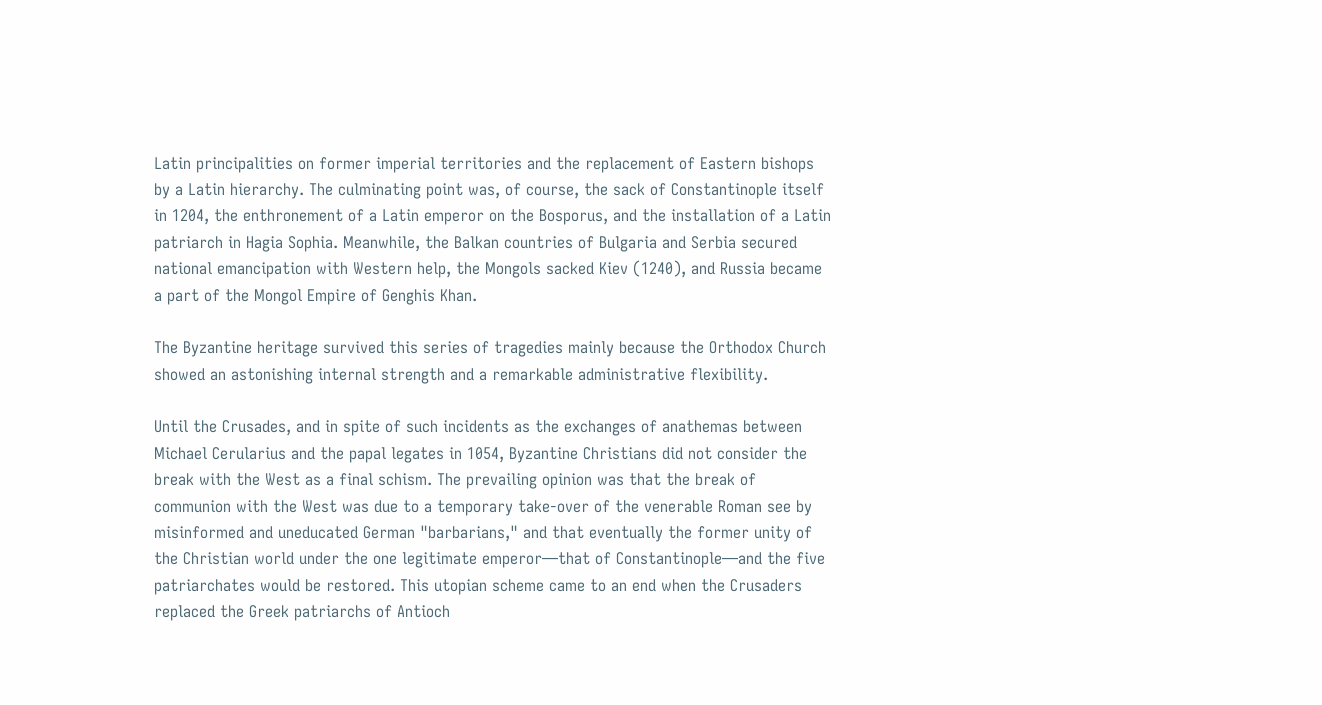Latin principalities on former imperial territories and the replacement of Eastern bishops by a Latin hierarchy. The culminating point was, of course, the sack of Constantinople itself in 1204, the enthronement of a Latin emperor on the Bosporus, and the installation of a Latin patriarch in Hagia Sophia. Meanwhile, the Balkan countries of Bulgaria and Serbia secured national emancipation with Western help, the Mongols sacked Kiev (1240), and Russia became a part of the Mongol Empire of Genghis Khan.

The Byzantine heritage survived this series of tragedies mainly because the Orthodox Church showed an astonishing internal strength and a remarkable administrative flexibility.

Until the Crusades, and in spite of such incidents as the exchanges of anathemas between Michael Cerularius and the papal legates in 1054, Byzantine Christians did not consider the break with the West as a final schism. The prevailing opinion was that the break of communion with the West was due to a temporary take-over of the venerable Roman see by misinformed and uneducated German "barbarians," and that eventually the former unity of the Christian world under the one legitimate emperor—that of Constantinople—and the five patriarchates would be restored. This utopian scheme came to an end when the Crusaders replaced the Greek patriarchs of Antioch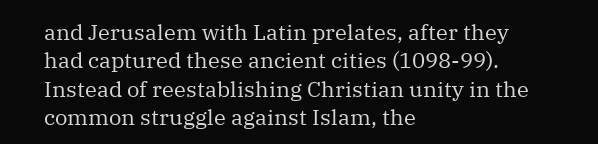and Jerusalem with Latin prelates, after they had captured these ancient cities (1098-99). Instead of reestablishing Christian unity in the common struggle against Islam, the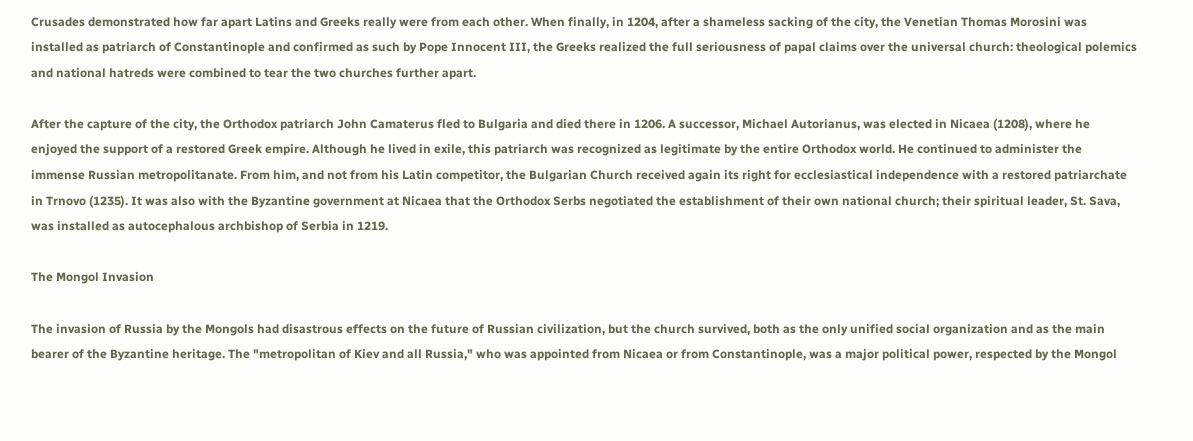Crusades demonstrated how far apart Latins and Greeks really were from each other. When finally, in 1204, after a shameless sacking of the city, the Venetian Thomas Morosini was installed as patriarch of Constantinople and confirmed as such by Pope Innocent III, the Greeks realized the full seriousness of papal claims over the universal church: theological polemics and national hatreds were combined to tear the two churches further apart.

After the capture of the city, the Orthodox patriarch John Camaterus fled to Bulgaria and died there in 1206. A successor, Michael Autorianus, was elected in Nicaea (1208), where he enjoyed the support of a restored Greek empire. Although he lived in exile, this patriarch was recognized as legitimate by the entire Orthodox world. He continued to administer the immense Russian metropolitanate. From him, and not from his Latin competitor, the Bulgarian Church received again its right for ecclesiastical independence with a restored patriarchate in Trnovo (1235). It was also with the Byzantine government at Nicaea that the Orthodox Serbs negotiated the establishment of their own national church; their spiritual leader, St. Sava, was installed as autocephalous archbishop of Serbia in 1219.

The Mongol Invasion

The invasion of Russia by the Mongols had disastrous effects on the future of Russian civilization, but the church survived, both as the only unified social organization and as the main bearer of the Byzantine heritage. The "metropolitan of Kiev and all Russia," who was appointed from Nicaea or from Constantinople, was a major political power, respected by the Mongol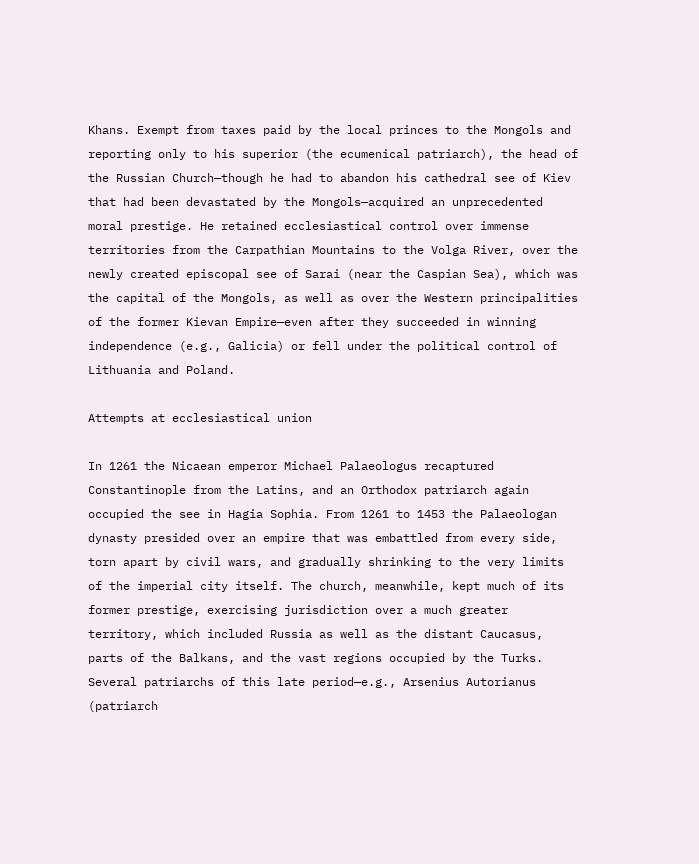Khans. Exempt from taxes paid by the local princes to the Mongols and reporting only to his superior (the ecumenical patriarch), the head of the Russian Church—though he had to abandon his cathedral see of Kiev that had been devastated by the Mongols—acquired an unprecedented moral prestige. He retained ecclesiastical control over immense territories from the Carpathian Mountains to the Volga River, over the newly created episcopal see of Sarai (near the Caspian Sea), which was the capital of the Mongols, as well as over the Western principalities of the former Kievan Empire—even after they succeeded in winning independence (e.g., Galicia) or fell under the political control of Lithuania and Poland.

Attempts at ecclesiastical union

In 1261 the Nicaean emperor Michael Palaeologus recaptured Constantinople from the Latins, and an Orthodox patriarch again occupied the see in Hagia Sophia. From 1261 to 1453 the Palaeologan dynasty presided over an empire that was embattled from every side, torn apart by civil wars, and gradually shrinking to the very limits of the imperial city itself. The church, meanwhile, kept much of its former prestige, exercising jurisdiction over a much greater territory, which included Russia as well as the distant Caucasus, parts of the Balkans, and the vast regions occupied by the Turks. Several patriarchs of this late period—e.g., Arsenius Autorianus (patriarch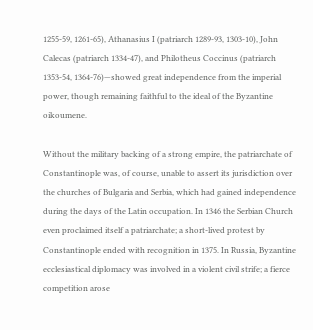1255-59, 1261-65), Athanasius I (patriarch 1289-93, 1303-10), John Calecas (patriarch 1334-47), and Philotheus Coccinus (patriarch 1353-54, 1364-76)—showed great independence from the imperial power, though remaining faithful to the ideal of the Byzantine oikoumene.

Without the military backing of a strong empire, the patriarchate of Constantinople was, of course, unable to assert its jurisdiction over the churches of Bulgaria and Serbia, which had gained independence during the days of the Latin occupation. In 1346 the Serbian Church even proclaimed itself a patriarchate; a short-lived protest by Constantinople ended with recognition in 1375. In Russia, Byzantine ecclesiastical diplomacy was involved in a violent civil strife; a fierce competition arose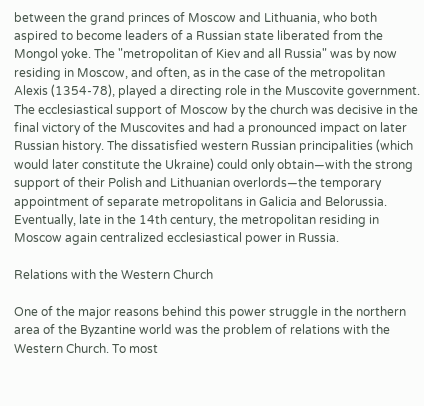between the grand princes of Moscow and Lithuania, who both aspired to become leaders of a Russian state liberated from the Mongol yoke. The "metropolitan of Kiev and all Russia" was by now residing in Moscow, and often, as in the case of the metropolitan Alexis (1354-78), played a directing role in the Muscovite government. The ecclesiastical support of Moscow by the church was decisive in the final victory of the Muscovites and had a pronounced impact on later Russian history. The dissatisfied western Russian principalities (which would later constitute the Ukraine) could only obtain—with the strong support of their Polish and Lithuanian overlords—the temporary appointment of separate metropolitans in Galicia and Belorussia. Eventually, late in the 14th century, the metropolitan residing in Moscow again centralized ecclesiastical power in Russia.

Relations with the Western Church

One of the major reasons behind this power struggle in the northern area of the Byzantine world was the problem of relations with the Western Church. To most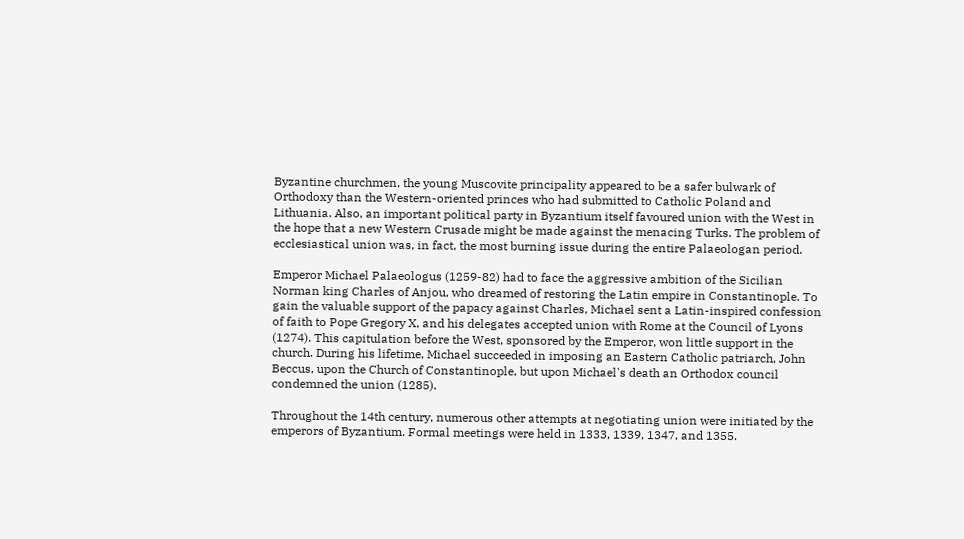Byzantine churchmen, the young Muscovite principality appeared to be a safer bulwark of Orthodoxy than the Western-oriented princes who had submitted to Catholic Poland and Lithuania. Also, an important political party in Byzantium itself favoured union with the West in the hope that a new Western Crusade might be made against the menacing Turks. The problem of ecclesiastical union was, in fact, the most burning issue during the entire Palaeologan period.

Emperor Michael Palaeologus (1259-82) had to face the aggressive ambition of the Sicilian Norman king Charles of Anjou, who dreamed of restoring the Latin empire in Constantinople. To gain the valuable support of the papacy against Charles, Michael sent a Latin-inspired confession of faith to Pope Gregory X, and his delegates accepted union with Rome at the Council of Lyons (1274). This capitulation before the West, sponsored by the Emperor, won little support in the church. During his lifetime, Michael succeeded in imposing an Eastern Catholic patriarch, John Beccus, upon the Church of Constantinople, but upon Michael's death an Orthodox council condemned the union (1285).

Throughout the 14th century, numerous other attempts at negotiating union were initiated by the emperors of Byzantium. Formal meetings were held in 1333, 1339, 1347, and 1355.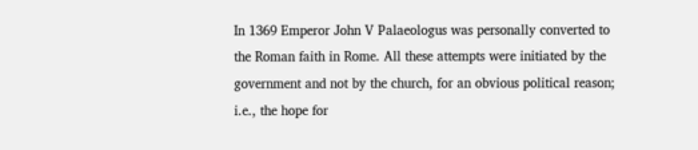In 1369 Emperor John V Palaeologus was personally converted to the Roman faith in Rome. All these attempts were initiated by the government and not by the church, for an obvious political reason; i.e., the hope for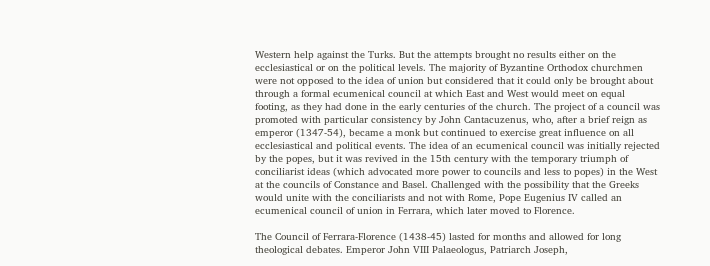Western help against the Turks. But the attempts brought no results either on the ecclesiastical or on the political levels. The majority of Byzantine Orthodox churchmen were not opposed to the idea of union but considered that it could only be brought about through a formal ecumenical council at which East and West would meet on equal footing, as they had done in the early centuries of the church. The project of a council was promoted with particular consistency by John Cantacuzenus, who, after a brief reign as emperor (1347-54), became a monk but continued to exercise great influence on all ecclesiastical and political events. The idea of an ecumenical council was initially rejected by the popes, but it was revived in the 15th century with the temporary triumph of conciliarist ideas (which advocated more power to councils and less to popes) in the West at the councils of Constance and Basel. Challenged with the possibility that the Greeks would unite with the conciliarists and not with Rome, Pope Eugenius IV called an ecumenical council of union in Ferrara, which later moved to Florence.

The Council of Ferrara-Florence (1438-45) lasted for months and allowed for long theological debates. Emperor John VIII Palaeologus, Patriarch Joseph,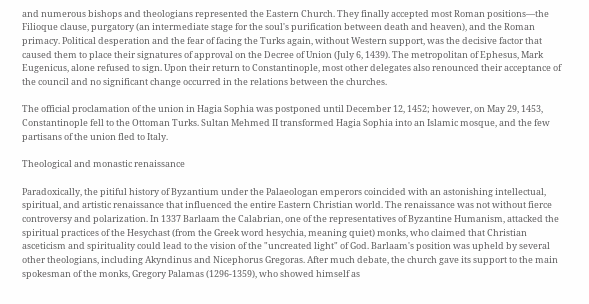and numerous bishops and theologians represented the Eastern Church. They finally accepted most Roman positions—the Filioque clause, purgatory (an intermediate stage for the soul's purification between death and heaven), and the Roman primacy. Political desperation and the fear of facing the Turks again, without Western support, was the decisive factor that caused them to place their signatures of approval on the Decree of Union (July 6, 1439). The metropolitan of Ephesus, Mark Eugenicus, alone refused to sign. Upon their return to Constantinople, most other delegates also renounced their acceptance of the council and no significant change occurred in the relations between the churches.

The official proclamation of the union in Hagia Sophia was postponed until December 12, 1452; however, on May 29, 1453, Constantinople fell to the Ottoman Turks. Sultan Mehmed II transformed Hagia Sophia into an Islamic mosque, and the few partisans of the union fled to Italy.

Theological and monastic renaissance

Paradoxically, the pitiful history of Byzantium under the Palaeologan emperors coincided with an astonishing intellectual, spiritual, and artistic renaissance that influenced the entire Eastern Christian world. The renaissance was not without fierce controversy and polarization. In 1337 Barlaam the Calabrian, one of the representatives of Byzantine Humanism, attacked the spiritual practices of the Hesychast (from the Greek word hesychia, meaning quiet) monks, who claimed that Christian asceticism and spirituality could lead to the vision of the "uncreated light" of God. Barlaam's position was upheld by several other theologians, including Akyndinus and Nicephorus Gregoras. After much debate, the church gave its support to the main spokesman of the monks, Gregory Palamas (1296-1359), who showed himself as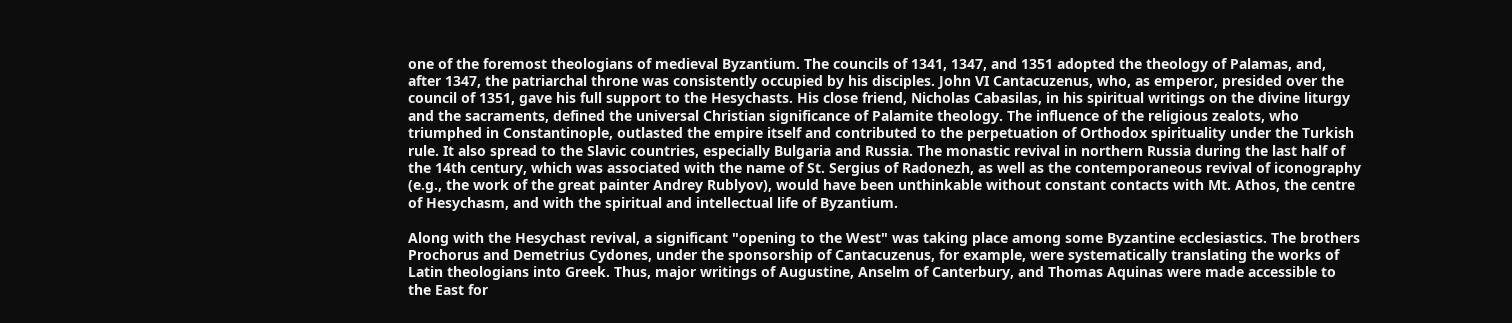one of the foremost theologians of medieval Byzantium. The councils of 1341, 1347, and 1351 adopted the theology of Palamas, and, after 1347, the patriarchal throne was consistently occupied by his disciples. John VI Cantacuzenus, who, as emperor, presided over the council of 1351, gave his full support to the Hesychasts. His close friend, Nicholas Cabasilas, in his spiritual writings on the divine liturgy and the sacraments, defined the universal Christian significance of Palamite theology. The influence of the religious zealots, who triumphed in Constantinople, outlasted the empire itself and contributed to the perpetuation of Orthodox spirituality under the Turkish rule. It also spread to the Slavic countries, especially Bulgaria and Russia. The monastic revival in northern Russia during the last half of the 14th century, which was associated with the name of St. Sergius of Radonezh, as well as the contemporaneous revival of iconography (e.g., the work of the great painter Andrey Rublyov), would have been unthinkable without constant contacts with Mt. Athos, the centre of Hesychasm, and with the spiritual and intellectual life of Byzantium.

Along with the Hesychast revival, a significant "opening to the West" was taking place among some Byzantine ecclesiastics. The brothers Prochorus and Demetrius Cydones, under the sponsorship of Cantacuzenus, for example, were systematically translating the works of Latin theologians into Greek. Thus, major writings of Augustine, Anselm of Canterbury, and Thomas Aquinas were made accessible to the East for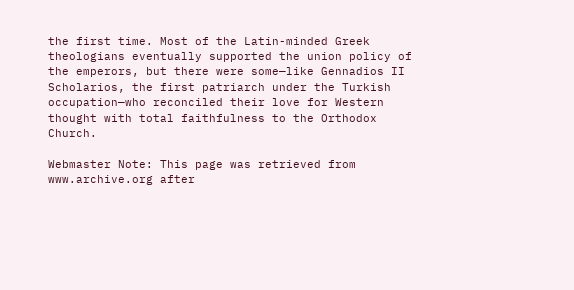the first time. Most of the Latin-minded Greek theologians eventually supported the union policy of the emperors, but there were some—like Gennadios II Scholarios, the first patriarch under the Turkish occupation—who reconciled their love for Western thought with total faithfulness to the Orthodox Church.

Webmaster Note: This page was retrieved from www.archive.org after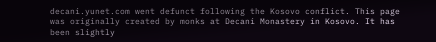decani.yunet.com went defunct following the Kosovo conflict. This page was originally created by monks at Decani Monastery in Kosovo. It has been slightly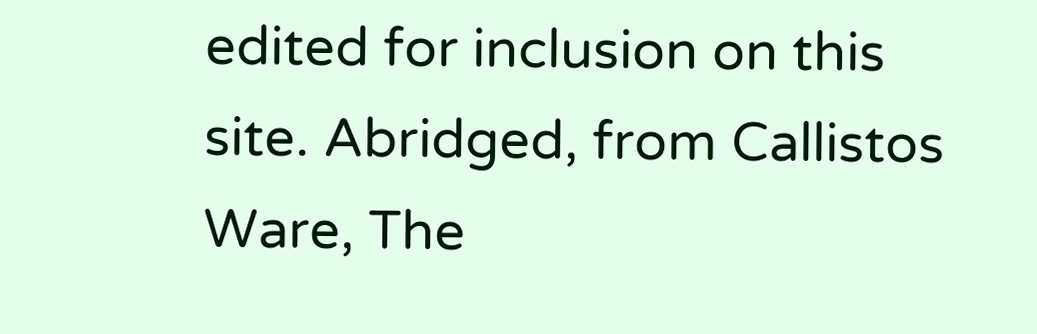edited for inclusion on this site. Abridged, from Callistos Ware, The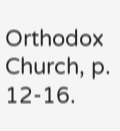Orthodox Church, p. 12-16.